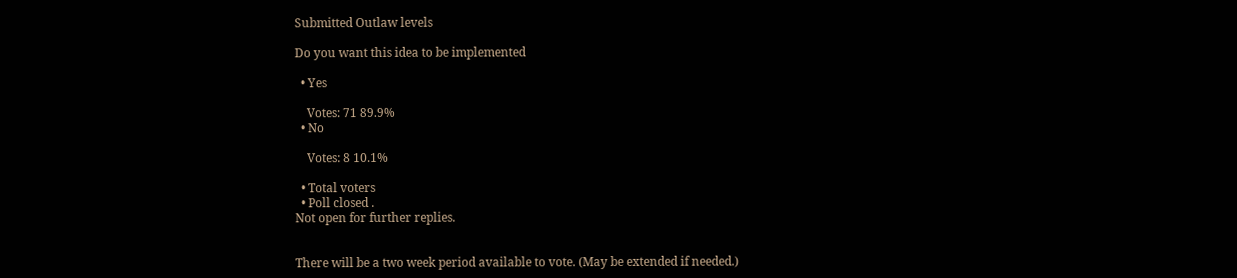Submitted Outlaw levels

Do you want this idea to be implemented

  • Yes

    Votes: 71 89.9%
  • No

    Votes: 8 10.1%

  • Total voters
  • Poll closed .
Not open for further replies.


There will be a two week period available to vote. (May be extended if needed.)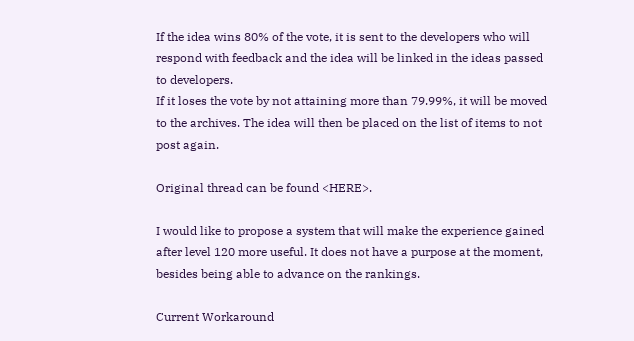If the idea wins 80% of the vote, it is sent to the developers who will respond with feedback and the idea will be linked in the ideas passed to developers.
If it loses the vote by not attaining more than 79.99%, it will be moved to the archives. The idea will then be placed on the list of items to not post again.

Original thread can be found <HERE>.

I would like to propose a system that will make the experience gained after level 120 more useful. It does not have a purpose at the moment, besides being able to advance on the rankings.

Current Workaround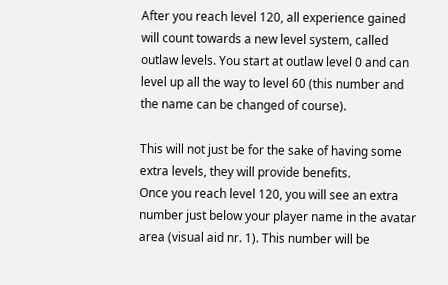After you reach level 120, all experience gained will count towards a new level system, called outlaw levels. You start at outlaw level 0 and can level up all the way to level 60 (this number and the name can be changed of course).

This will not just be for the sake of having some extra levels, they will provide benefits.
Once you reach level 120, you will see an extra number just below your player name in the avatar area (visual aid nr. 1). This number will be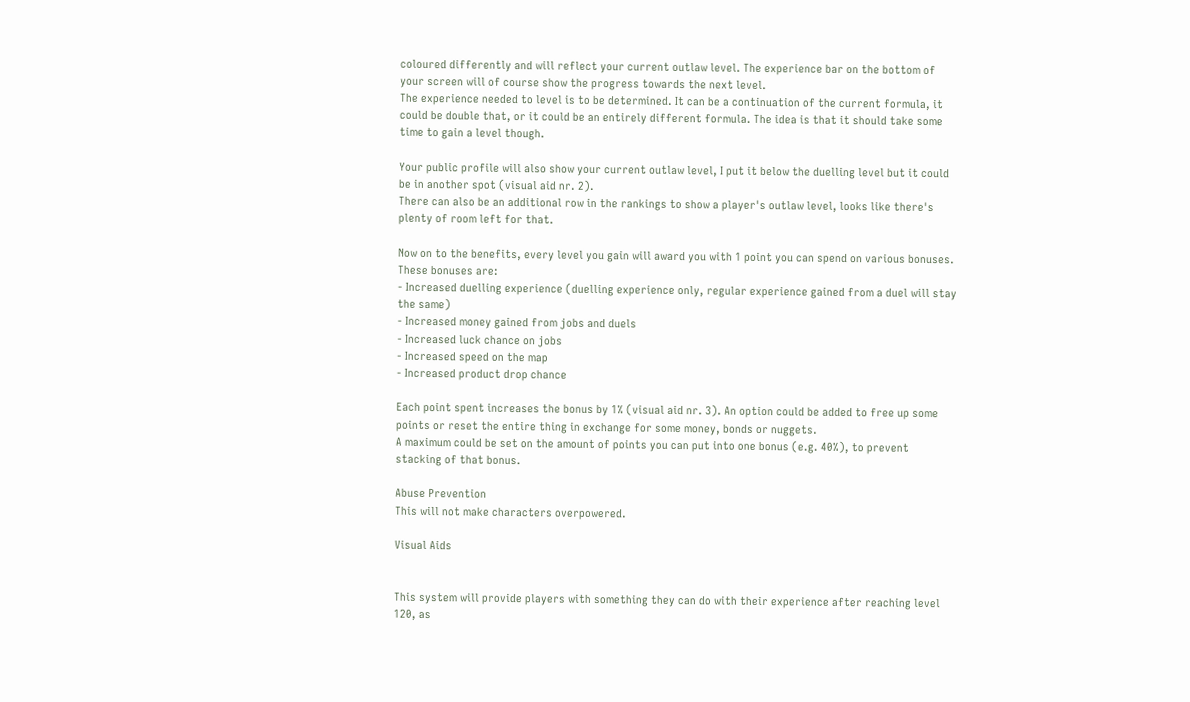coloured differently and will reflect your current outlaw level. The experience bar on the bottom of your screen will of course show the progress towards the next level.
The experience needed to level is to be determined. It can be a continuation of the current formula, it could be double that, or it could be an entirely different formula. The idea is that it should take some time to gain a level though.

Your public profile will also show your current outlaw level, I put it below the duelling level but it could be in another spot (visual aid nr. 2).
There can also be an additional row in the rankings to show a player's outlaw level, looks like there's plenty of room left for that.

Now on to the benefits, every level you gain will award you with 1 point you can spend on various bonuses. These bonuses are:
- Increased duelling experience (duelling experience only, regular experience gained from a duel will stay the same)
- Increased money gained from jobs and duels
- Increased luck chance on jobs
- Increased speed on the map
- Increased product drop chance

Each point spent increases the bonus by 1% (visual aid nr. 3). An option could be added to free up some points or reset the entire thing in exchange for some money, bonds or nuggets.
A maximum could be set on the amount of points you can put into one bonus (e.g. 40%), to prevent stacking of that bonus.

Abuse Prevention
This will not make characters overpowered.

Visual Aids


This system will provide players with something they can do with their experience after reaching level 120, as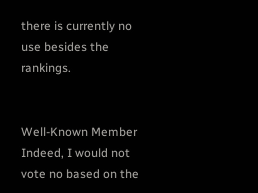there is currently no use besides the rankings.


Well-Known Member
Indeed, I would not vote no based on the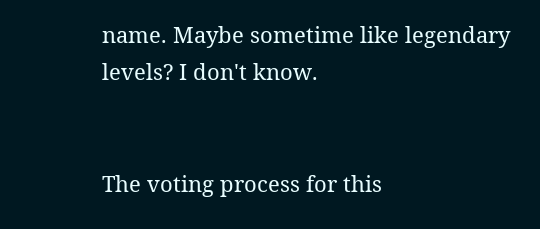name. Maybe sometime like legendary levels? I don't know.


The voting process for this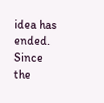idea has ended. Since the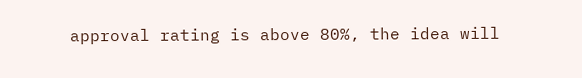approval rating is above 80%, the idea will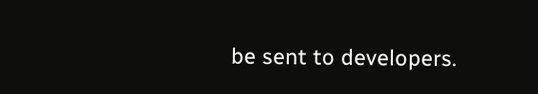be sent to developers.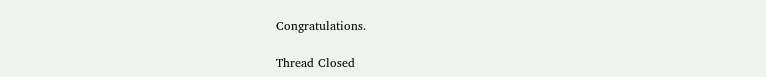Congratulations.

Thread Closed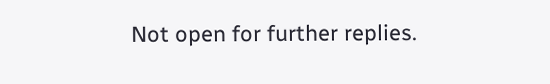Not open for further replies.